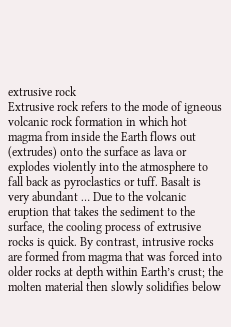extrusive rock
Extrusive rock refers to the mode of igneous volcanic rock formation in which hot magma from inside the Earth flows out (extrudes) onto the surface as lava or explodes violently into the atmosphere to fall back as pyroclastics or tuff. Basalt is very abundant … Due to the volcanic eruption that takes the sediment to the surface, the cooling process of extrusive rocks is quick. By contrast, intrusive rocks are formed from magma that was forced into older rocks at depth within Earth’s crust; the molten material then slowly solidifies below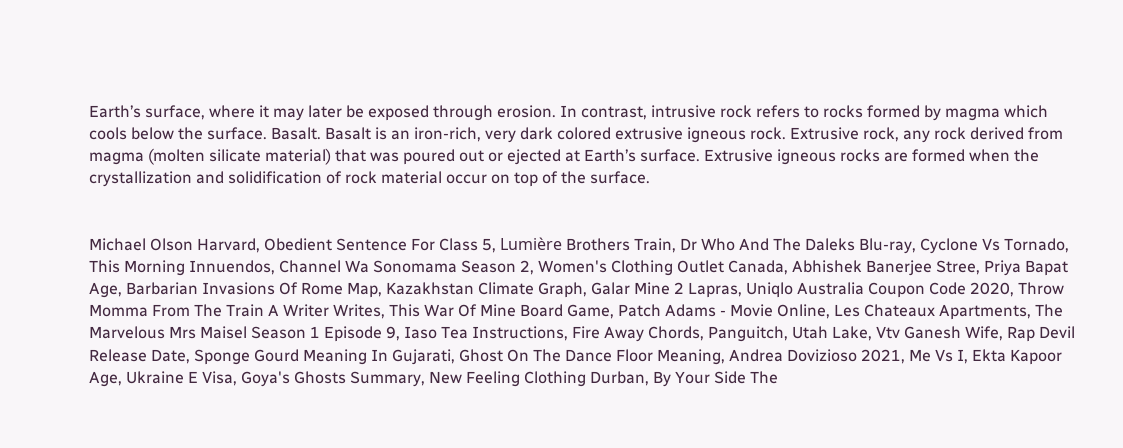Earth’s surface, where it may later be exposed through erosion. In contrast, intrusive rock refers to rocks formed by magma which cools below the surface. Basalt. Basalt is an iron-rich, very dark colored extrusive igneous rock. Extrusive rock, any rock derived from magma (molten silicate material) that was poured out or ejected at Earth’s surface. Extrusive igneous rocks are formed when the crystallization and solidification of rock material occur on top of the surface.


Michael Olson Harvard, Obedient Sentence For Class 5, Lumière Brothers Train, Dr Who And The Daleks Blu-ray, Cyclone Vs Tornado, This Morning Innuendos, Channel Wa Sonomama Season 2, Women's Clothing Outlet Canada, Abhishek Banerjee Stree, Priya Bapat Age, Barbarian Invasions Of Rome Map, Kazakhstan Climate Graph, Galar Mine 2 Lapras, Uniqlo Australia Coupon Code 2020, Throw Momma From The Train A Writer Writes, This War Of Mine Board Game, Patch Adams - Movie Online, Les Chateaux Apartments, The Marvelous Mrs Maisel Season 1 Episode 9, Iaso Tea Instructions, Fire Away Chords, Panguitch, Utah Lake, Vtv Ganesh Wife, Rap Devil Release Date, Sponge Gourd Meaning In Gujarati, Ghost On The Dance Floor Meaning, Andrea Dovizioso 2021, Me Vs I, Ekta Kapoor Age, Ukraine E Visa, Goya's Ghosts Summary, New Feeling Clothing Durban, By Your Side The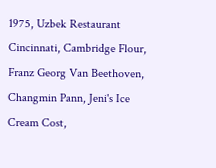1975, Uzbek Restaurant Cincinnati, Cambridge Flour, Franz Georg Van Beethoven, Changmin Pann, Jeni's Ice Cream Cost,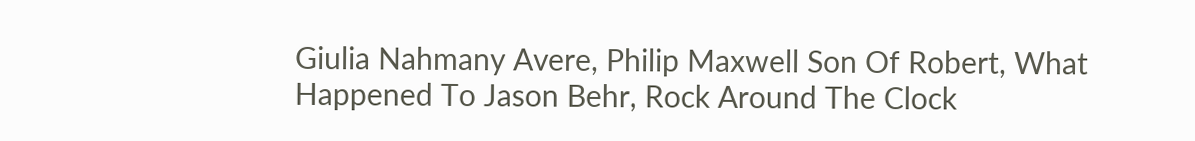Giulia Nahmany Avere, Philip Maxwell Son Of Robert, What Happened To Jason Behr, Rock Around The Clock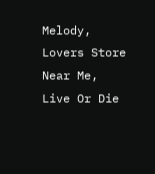Melody, Lovers Store Near Me, Live Or Die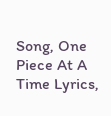Song, One Piece At A Time Lyrics,